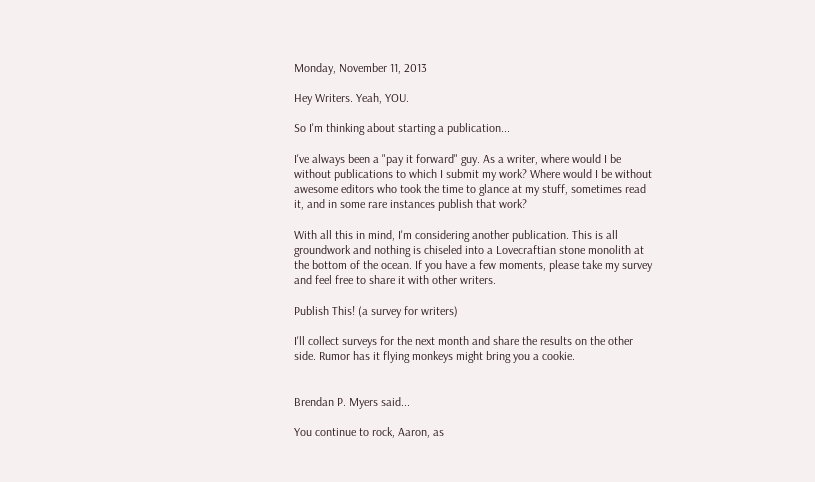Monday, November 11, 2013

Hey Writers. Yeah, YOU.

So I'm thinking about starting a publication...

I've always been a "pay it forward" guy. As a writer, where would I be without publications to which I submit my work? Where would I be without awesome editors who took the time to glance at my stuff, sometimes read it, and in some rare instances publish that work?

With all this in mind, I'm considering another publication. This is all groundwork and nothing is chiseled into a Lovecraftian stone monolith at the bottom of the ocean. If you have a few moments, please take my survey and feel free to share it with other writers.

Publish This! (a survey for writers)

I'll collect surveys for the next month and share the results on the other side. Rumor has it flying monkeys might bring you a cookie.


Brendan P. Myers said...

You continue to rock, Aaron, as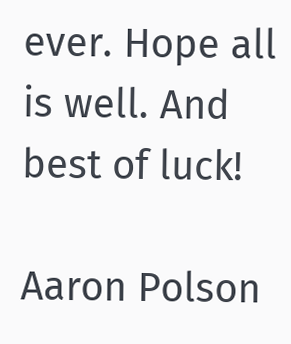ever. Hope all is well. And best of luck!

Aaron Polson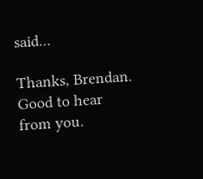said...

Thanks, Brendan. Good to hear from you.